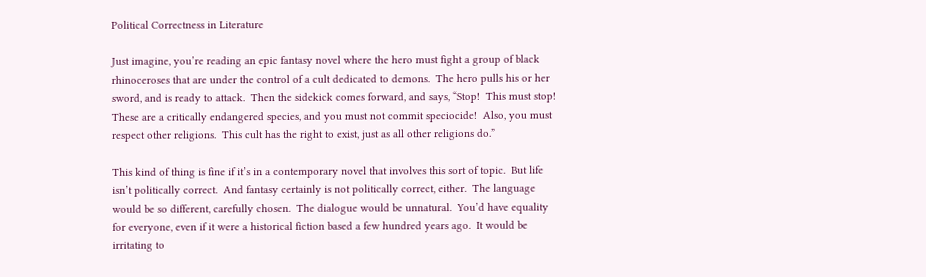Political Correctness in Literature

Just imagine, you’re reading an epic fantasy novel where the hero must fight a group of black rhinoceroses that are under the control of a cult dedicated to demons.  The hero pulls his or her sword, and is ready to attack.  Then the sidekick comes forward, and says, “Stop!  This must stop! These are a critically endangered species, and you must not commit speciocide!  Also, you must respect other religions.  This cult has the right to exist, just as all other religions do.”

This kind of thing is fine if it’s in a contemporary novel that involves this sort of topic.  But life isn’t politically correct.  And fantasy certainly is not politically correct, either.  The language would be so different, carefully chosen.  The dialogue would be unnatural.  You’d have equality for everyone, even if it were a historical fiction based a few hundred years ago.  It would be irritating to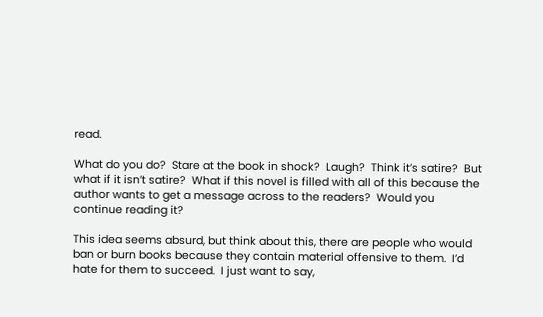read.

What do you do?  Stare at the book in shock?  Laugh?  Think it’s satire?  But what if it isn’t satire?  What if this novel is filled with all of this because the author wants to get a message across to the readers?  Would you continue reading it?

This idea seems absurd, but think about this, there are people who would ban or burn books because they contain material offensive to them.  I’d hate for them to succeed.  I just want to say,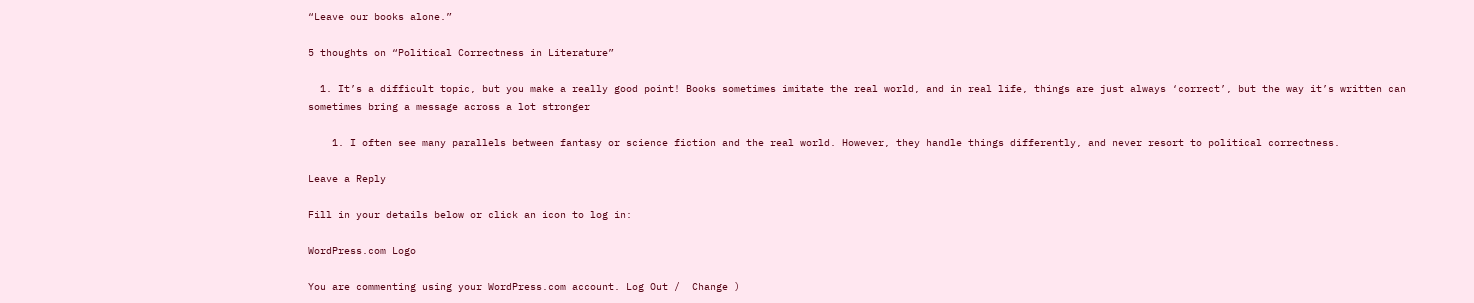“Leave our books alone.”

5 thoughts on “Political Correctness in Literature”

  1. It’s a difficult topic, but you make a really good point! Books sometimes imitate the real world, and in real life, things are just always ‘correct’, but the way it’s written can sometimes bring a message across a lot stronger

    1. I often see many parallels between fantasy or science fiction and the real world. However, they handle things differently, and never resort to political correctness.

Leave a Reply

Fill in your details below or click an icon to log in:

WordPress.com Logo

You are commenting using your WordPress.com account. Log Out /  Change )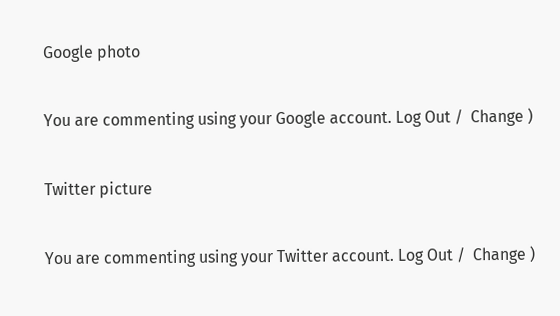Google photo

You are commenting using your Google account. Log Out /  Change )

Twitter picture

You are commenting using your Twitter account. Log Out /  Change )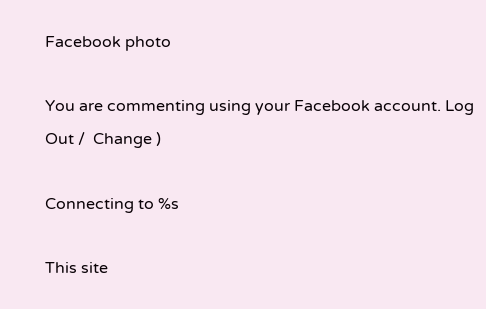Facebook photo

You are commenting using your Facebook account. Log Out /  Change )

Connecting to %s

This site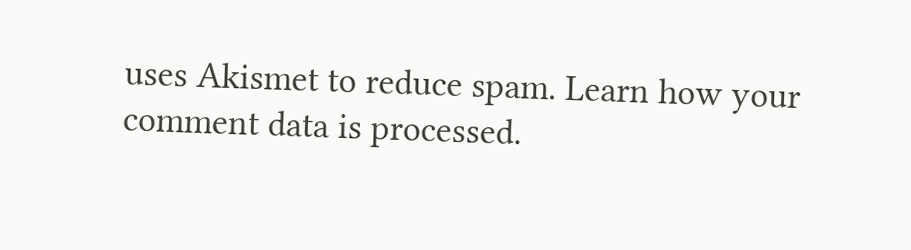uses Akismet to reduce spam. Learn how your comment data is processed.